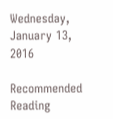Wednesday, January 13, 2016

Recommended Reading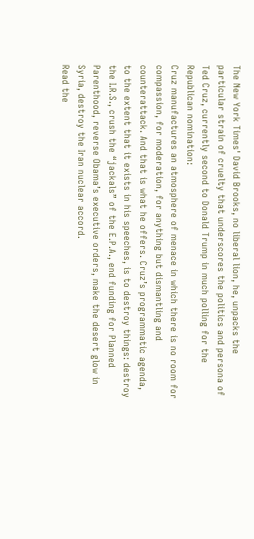The New York Times' David Brooks, no liberal lion, he, unpacks the particular strain of cruelty that underscores the politics and persona of Ted Cruz, currently second to Donald Trump in much polling for the Republican nomination:
Cruz manufactures an atmosphere of menace in which there is no room for compassion, for moderation, for anything but dismantling and counterattack. And that is what he offers. Cruz’s programmatic agenda, to the extent that it exists in his speeches, is to destroy things: destroy the I.R.S., crush the “jackals” of the E.P.A., end funding for Planned Parenthood, reverse Obama’s executive orders, make the desert glow in Syria, destroy the Iran nuclear accord.
Read the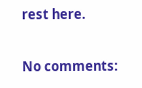rest here.

No comments: